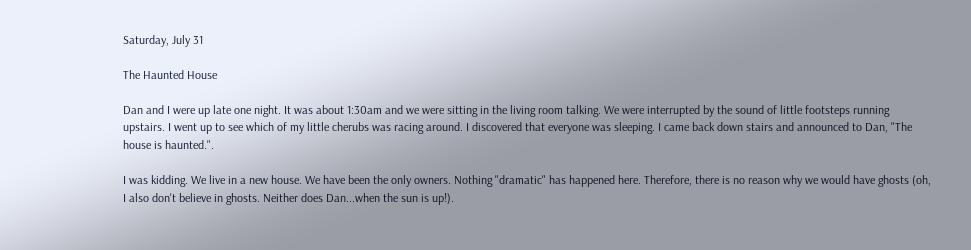Saturday, July 31

The Haunted House

Dan and I were up late one night. It was about 1:30am and we were sitting in the living room talking. We were interrupted by the sound of little footsteps running upstairs. I went up to see which of my little cherubs was racing around. I discovered that everyone was sleeping. I came back down stairs and announced to Dan, "The house is haunted.".

I was kidding. We live in a new house. We have been the only owners. Nothing "dramatic" has happened here. Therefore, there is no reason why we would have ghosts (oh, I also don't believe in ghosts. Neither does Dan...when the sun is up!).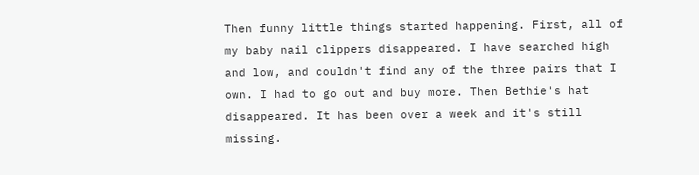Then funny little things started happening. First, all of my baby nail clippers disappeared. I have searched high and low, and couldn't find any of the three pairs that I own. I had to go out and buy more. Then Bethie's hat disappeared. It has been over a week and it's still missing.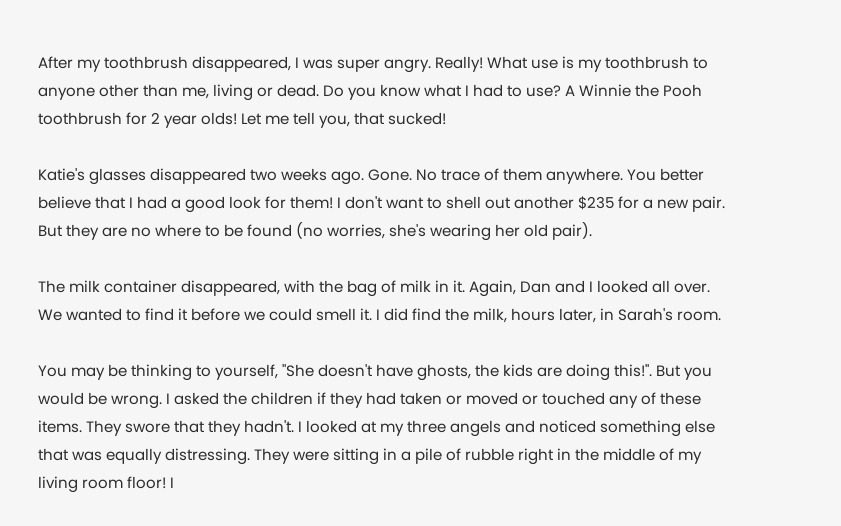After my toothbrush disappeared, I was super angry. Really! What use is my toothbrush to anyone other than me, living or dead. Do you know what I had to use? A Winnie the Pooh toothbrush for 2 year olds! Let me tell you, that sucked!

Katie's glasses disappeared two weeks ago. Gone. No trace of them anywhere. You better believe that I had a good look for them! I don't want to shell out another $235 for a new pair. But they are no where to be found (no worries, she's wearing her old pair).

The milk container disappeared, with the bag of milk in it. Again, Dan and I looked all over. We wanted to find it before we could smell it. I did find the milk, hours later, in Sarah's room.

You may be thinking to yourself, "She doesn't have ghosts, the kids are doing this!". But you would be wrong. I asked the children if they had taken or moved or touched any of these items. They swore that they hadn't. I looked at my three angels and noticed something else that was equally distressing. They were sitting in a pile of rubble right in the middle of my living room floor! I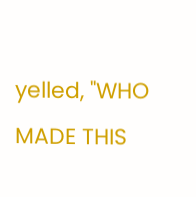yelled, "WHO MADE THIS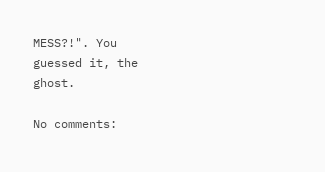MESS?!". You guessed it, the ghost.

No comments: